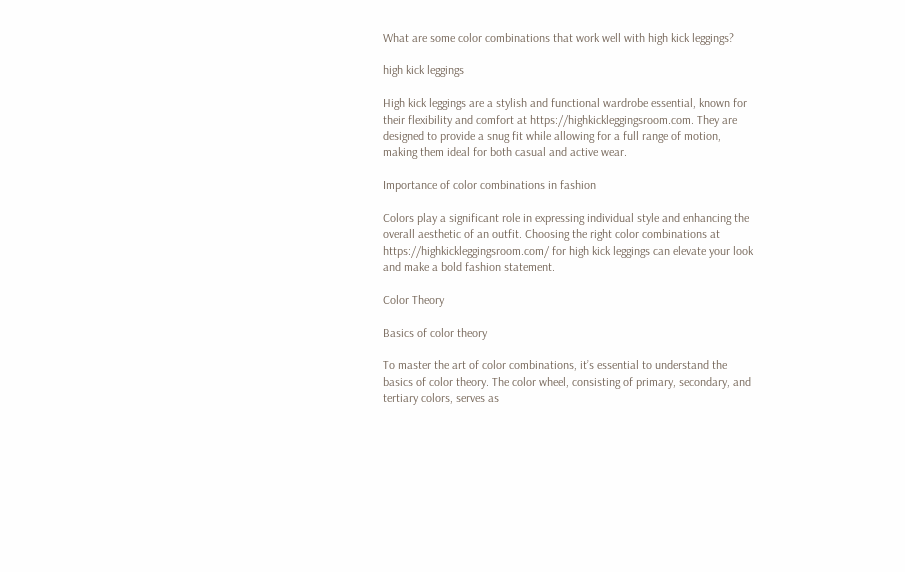What are some color combinations that work well with high kick leggings?

high kick leggings

High kick leggings are a stylish and functional wardrobe essential, known for their flexibility and comfort at https://highkickleggingsroom.com. They are designed to provide a snug fit while allowing for a full range of motion, making them ideal for both casual and active wear.

Importance of color combinations in fashion

Colors play a significant role in expressing individual style and enhancing the overall aesthetic of an outfit. Choosing the right color combinations at https://highkickleggingsroom.com/ for high kick leggings can elevate your look and make a bold fashion statement.

Color Theory

Basics of color theory

To master the art of color combinations, it’s essential to understand the basics of color theory. The color wheel, consisting of primary, secondary, and tertiary colors, serves as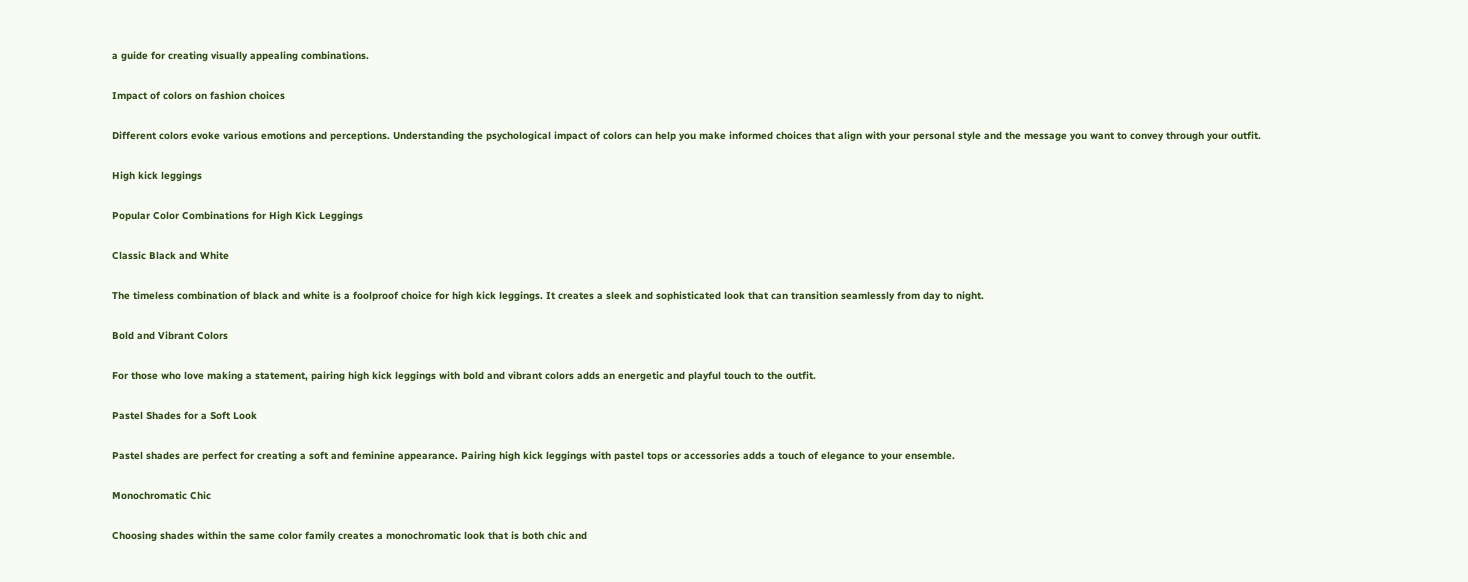a guide for creating visually appealing combinations.

Impact of colors on fashion choices

Different colors evoke various emotions and perceptions. Understanding the psychological impact of colors can help you make informed choices that align with your personal style and the message you want to convey through your outfit.

High kick leggings

Popular Color Combinations for High Kick Leggings

Classic Black and White

The timeless combination of black and white is a foolproof choice for high kick leggings. It creates a sleek and sophisticated look that can transition seamlessly from day to night.

Bold and Vibrant Colors

For those who love making a statement, pairing high kick leggings with bold and vibrant colors adds an energetic and playful touch to the outfit.

Pastel Shades for a Soft Look

Pastel shades are perfect for creating a soft and feminine appearance. Pairing high kick leggings with pastel tops or accessories adds a touch of elegance to your ensemble.

Monochromatic Chic

Choosing shades within the same color family creates a monochromatic look that is both chic and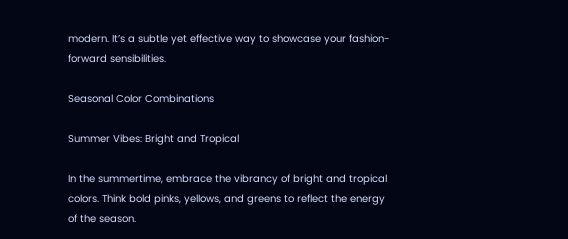modern. It’s a subtle yet effective way to showcase your fashion-forward sensibilities.

Seasonal Color Combinations

Summer Vibes: Bright and Tropical

In the summertime, embrace the vibrancy of bright and tropical colors. Think bold pinks, yellows, and greens to reflect the energy of the season.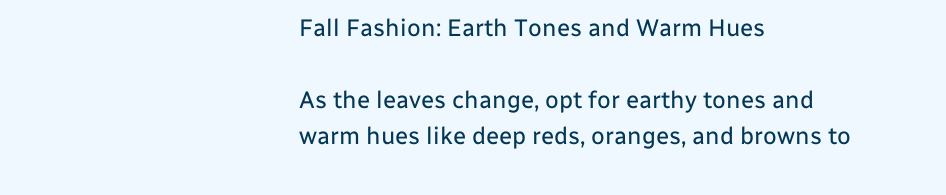Fall Fashion: Earth Tones and Warm Hues

As the leaves change, opt for earthy tones and warm hues like deep reds, oranges, and browns to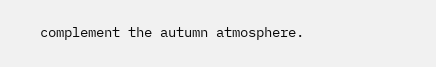complement the autumn atmosphere.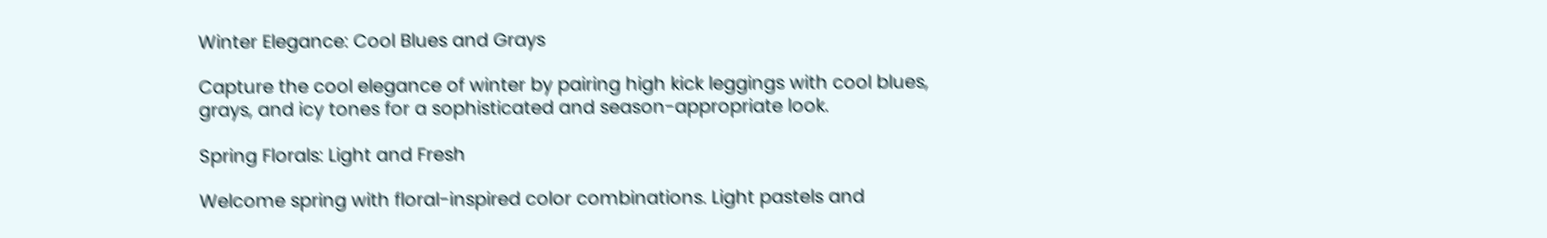Winter Elegance: Cool Blues and Grays

Capture the cool elegance of winter by pairing high kick leggings with cool blues, grays, and icy tones for a sophisticated and season-appropriate look.

Spring Florals: Light and Fresh

Welcome spring with floral-inspired color combinations. Light pastels and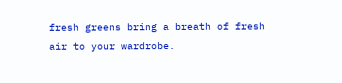fresh greens bring a breath of fresh air to your wardrobe.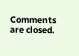Comments are closed.